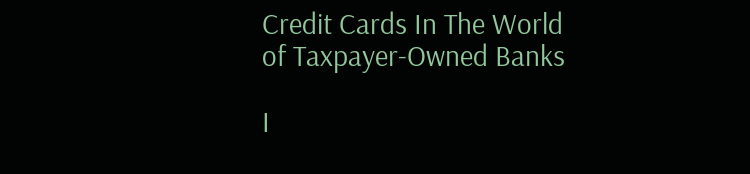Credit Cards In The World of Taxpayer-Owned Banks

I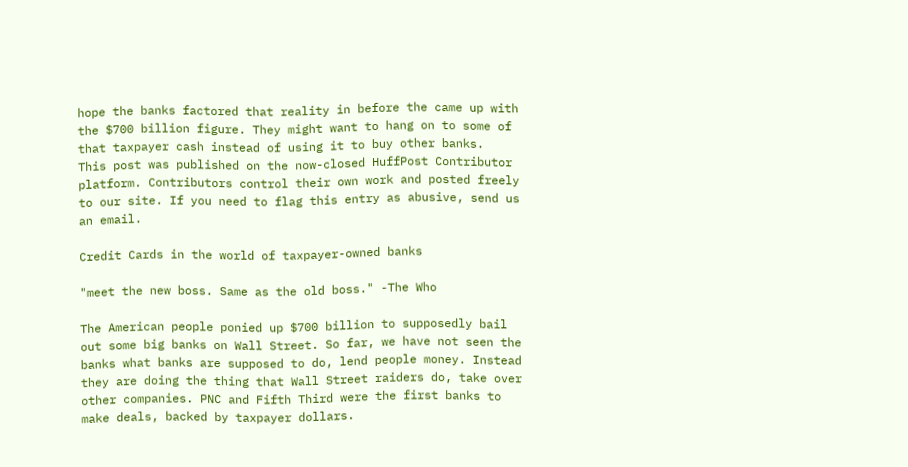hope the banks factored that reality in before the came up with the $700 billion figure. They might want to hang on to some of that taxpayer cash instead of using it to buy other banks.
This post was published on the now-closed HuffPost Contributor platform. Contributors control their own work and posted freely to our site. If you need to flag this entry as abusive, send us an email.

Credit Cards in the world of taxpayer-owned banks

"meet the new boss. Same as the old boss." -The Who

The American people ponied up $700 billion to supposedly bail out some big banks on Wall Street. So far, we have not seen the banks what banks are supposed to do, lend people money. Instead they are doing the thing that Wall Street raiders do, take over other companies. PNC and Fifth Third were the first banks to make deals, backed by taxpayer dollars.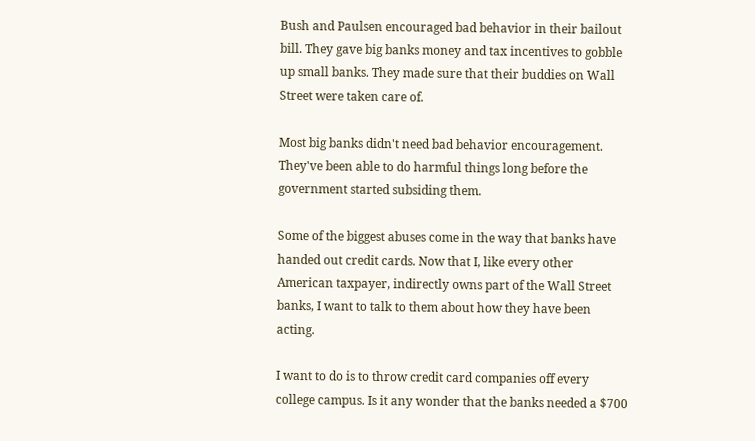Bush and Paulsen encouraged bad behavior in their bailout bill. They gave big banks money and tax incentives to gobble up small banks. They made sure that their buddies on Wall Street were taken care of.

Most big banks didn't need bad behavior encouragement. They've been able to do harmful things long before the government started subsiding them.

Some of the biggest abuses come in the way that banks have handed out credit cards. Now that I, like every other American taxpayer, indirectly owns part of the Wall Street banks, I want to talk to them about how they have been acting.

I want to do is to throw credit card companies off every college campus. Is it any wonder that the banks needed a $700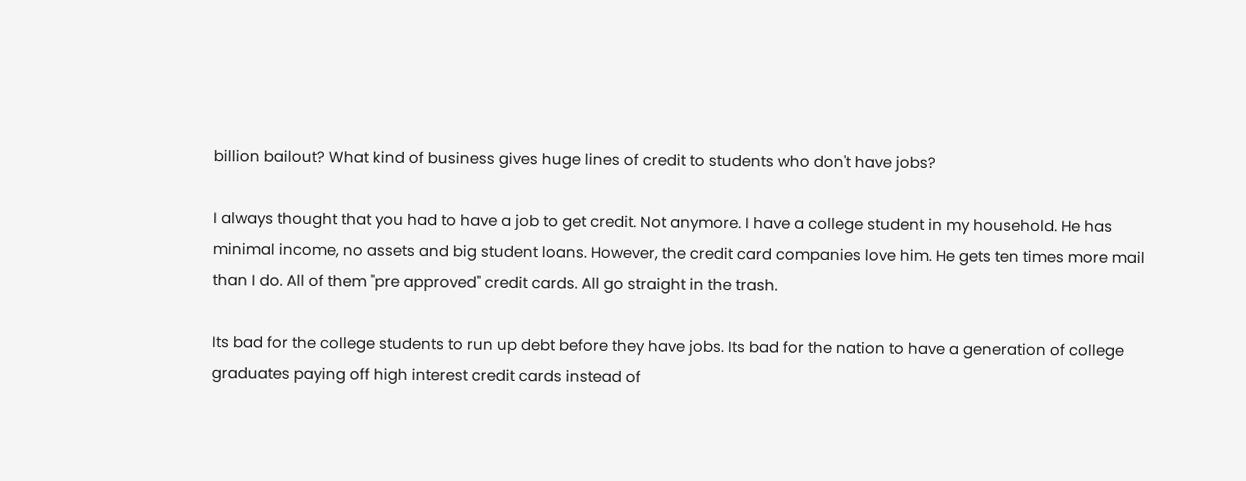billion bailout? What kind of business gives huge lines of credit to students who don't have jobs?

I always thought that you had to have a job to get credit. Not anymore. I have a college student in my household. He has minimal income, no assets and big student loans. However, the credit card companies love him. He gets ten times more mail than I do. All of them "pre approved" credit cards. All go straight in the trash.

Its bad for the college students to run up debt before they have jobs. Its bad for the nation to have a generation of college graduates paying off high interest credit cards instead of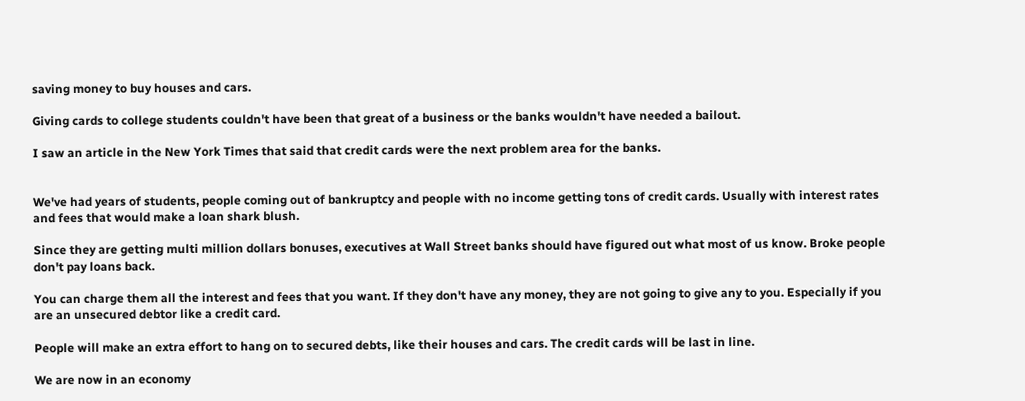saving money to buy houses and cars.

Giving cards to college students couldn't have been that great of a business or the banks wouldn't have needed a bailout.

I saw an article in the New York Times that said that credit cards were the next problem area for the banks.


We've had years of students, people coming out of bankruptcy and people with no income getting tons of credit cards. Usually with interest rates and fees that would make a loan shark blush.

Since they are getting multi million dollars bonuses, executives at Wall Street banks should have figured out what most of us know. Broke people don't pay loans back.

You can charge them all the interest and fees that you want. If they don't have any money, they are not going to give any to you. Especially if you are an unsecured debtor like a credit card.

People will make an extra effort to hang on to secured debts, like their houses and cars. The credit cards will be last in line.

We are now in an economy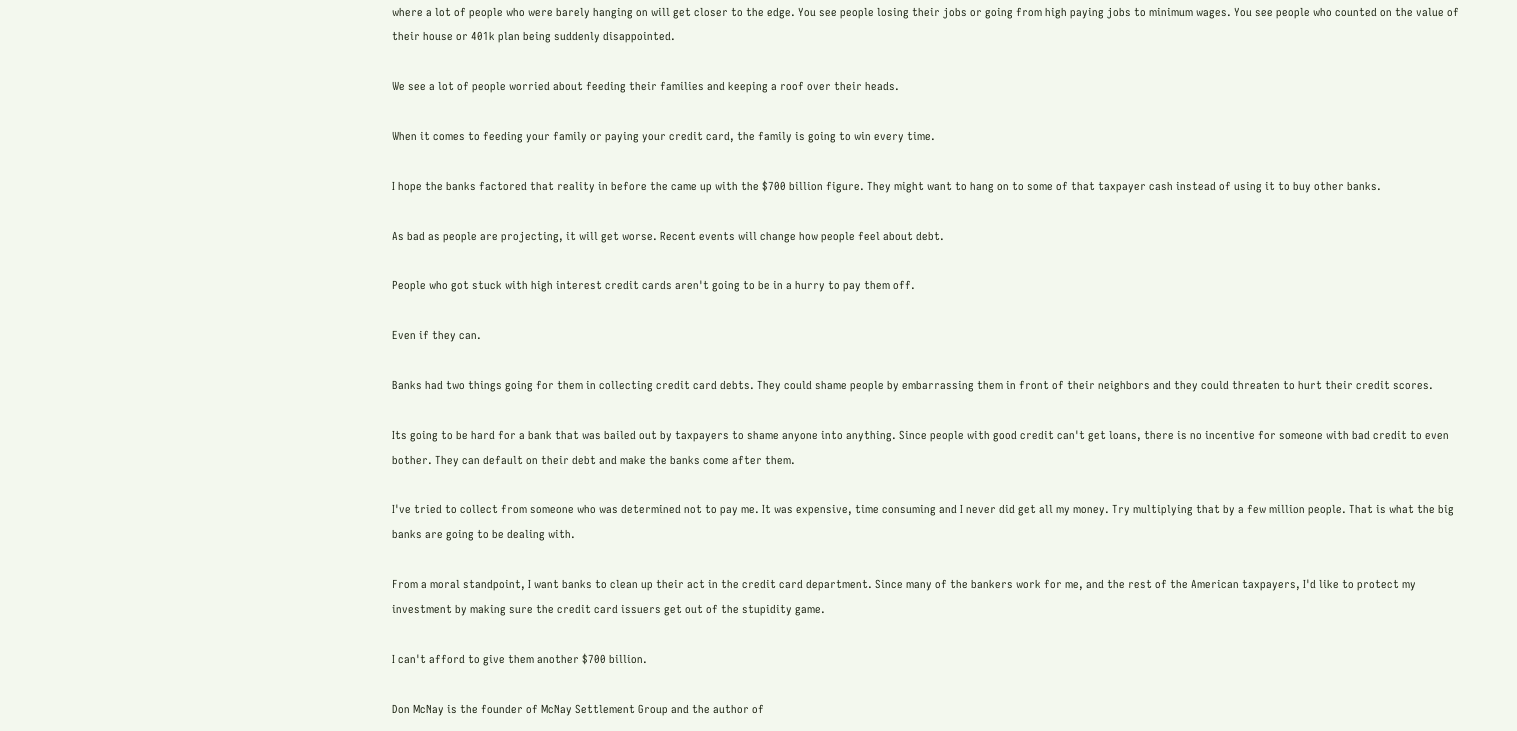where a lot of people who were barely hanging on will get closer to the edge. You see people losing their jobs or going from high paying jobs to minimum wages. You see people who counted on the value of their house or 401k plan being suddenly disappointed.

We see a lot of people worried about feeding their families and keeping a roof over their heads.

When it comes to feeding your family or paying your credit card, the family is going to win every time.

I hope the banks factored that reality in before the came up with the $700 billion figure. They might want to hang on to some of that taxpayer cash instead of using it to buy other banks.

As bad as people are projecting, it will get worse. Recent events will change how people feel about debt.

People who got stuck with high interest credit cards aren't going to be in a hurry to pay them off.

Even if they can.

Banks had two things going for them in collecting credit card debts. They could shame people by embarrassing them in front of their neighbors and they could threaten to hurt their credit scores.

Its going to be hard for a bank that was bailed out by taxpayers to shame anyone into anything. Since people with good credit can't get loans, there is no incentive for someone with bad credit to even bother. They can default on their debt and make the banks come after them.

I've tried to collect from someone who was determined not to pay me. It was expensive, time consuming and I never did get all my money. Try multiplying that by a few million people. That is what the big banks are going to be dealing with.

From a moral standpoint, I want banks to clean up their act in the credit card department. Since many of the bankers work for me, and the rest of the American taxpayers, I'd like to protect my investment by making sure the credit card issuers get out of the stupidity game.

I can't afford to give them another $700 billion.

Don McNay is the founder of McNay Settlement Group and the author of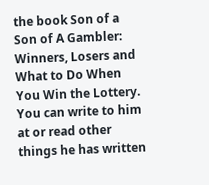the book Son of a Son of A Gambler: Winners, Losers and What to Do When You Win the Lottery. You can write to him at or read other things he has written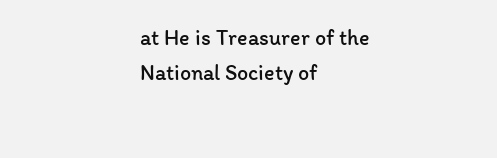at He is Treasurer of the National Society of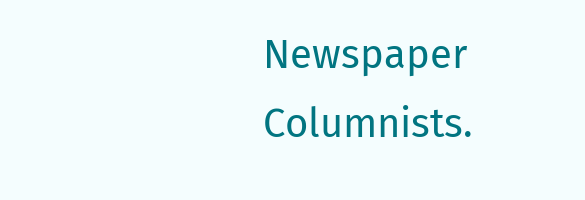Newspaper Columnists.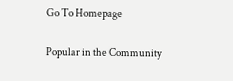Go To Homepage

Popular in the Community